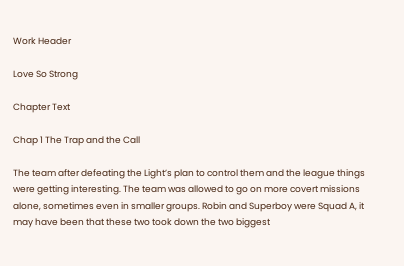Work Header

Love So Strong

Chapter Text

Chap 1 The Trap and the Call

The team after defeating the Light’s plan to control them and the league things were getting interesting. The team was allowed to go on more covert missions alone, sometimes even in smaller groups. Robin and Superboy were Squad A, it may have been that these two took down the two biggest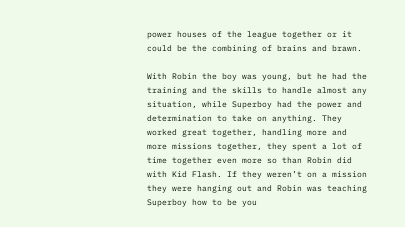power houses of the league together or it could be the combining of brains and brawn.

With Robin the boy was young, but he had the training and the skills to handle almost any situation, while Superboy had the power and determination to take on anything. They worked great together, handling more and more missions together, they spent a lot of time together even more so than Robin did with Kid Flash. If they weren’t on a mission they were hanging out and Robin was teaching Superboy how to be you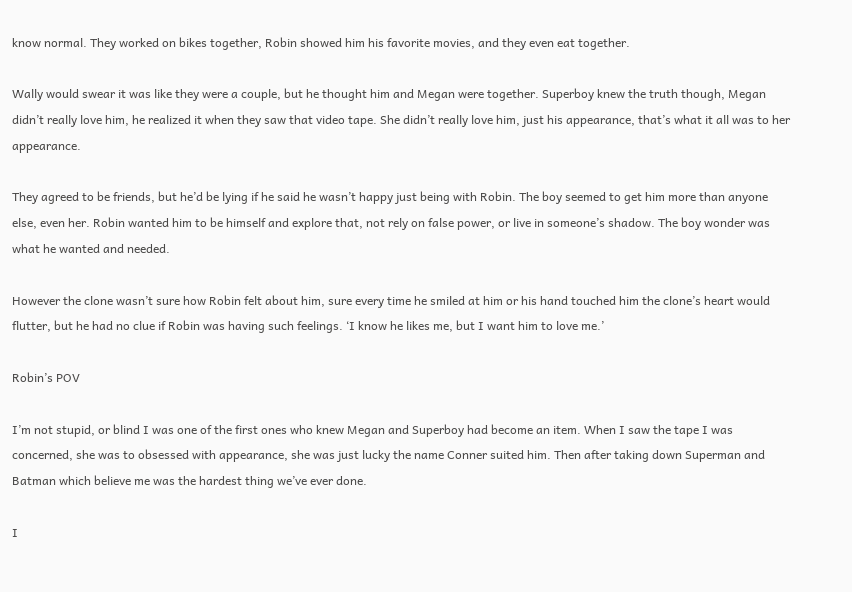know normal. They worked on bikes together, Robin showed him his favorite movies, and they even eat together.

Wally would swear it was like they were a couple, but he thought him and Megan were together. Superboy knew the truth though, Megan didn’t really love him, he realized it when they saw that video tape. She didn’t really love him, just his appearance, that’s what it all was to her appearance.

They agreed to be friends, but he’d be lying if he said he wasn’t happy just being with Robin. The boy seemed to get him more than anyone else, even her. Robin wanted him to be himself and explore that, not rely on false power, or live in someone’s shadow. The boy wonder was what he wanted and needed.

However the clone wasn’t sure how Robin felt about him, sure every time he smiled at him or his hand touched him the clone’s heart would flutter, but he had no clue if Robin was having such feelings. ‘I know he likes me, but I want him to love me.’

Robin’s POV

I’m not stupid, or blind I was one of the first ones who knew Megan and Superboy had become an item. When I saw the tape I was concerned, she was to obsessed with appearance, she was just lucky the name Conner suited him. Then after taking down Superman and Batman which believe me was the hardest thing we’ve ever done.

I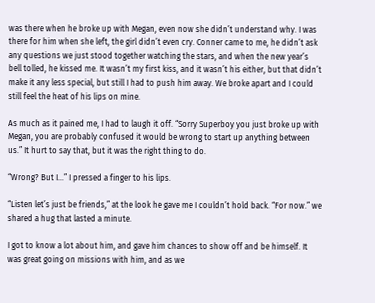was there when he broke up with Megan, even now she didn’t understand why. I was there for him when she left, the girl didn’t even cry. Conner came to me, he didn’t ask any questions we just stood together watching the stars, and when the new year’s bell tolled, he kissed me. It wasn’t my first kiss, and it wasn’t his either, but that didn’t make it any less special, but still I had to push him away. We broke apart and I could still feel the heat of his lips on mine.

As much as it pained me, I had to laugh it off. “Sorry Superboy you just broke up with Megan, you are probably confused it would be wrong to start up anything between us.” It hurt to say that, but it was the right thing to do.

“Wrong? But I…” I pressed a finger to his lips.

“Listen let’s just be friends,” at the look he gave me I couldn’t hold back. “For now.” we shared a hug that lasted a minute.

I got to know a lot about him, and gave him chances to show off and be himself. It was great going on missions with him, and as we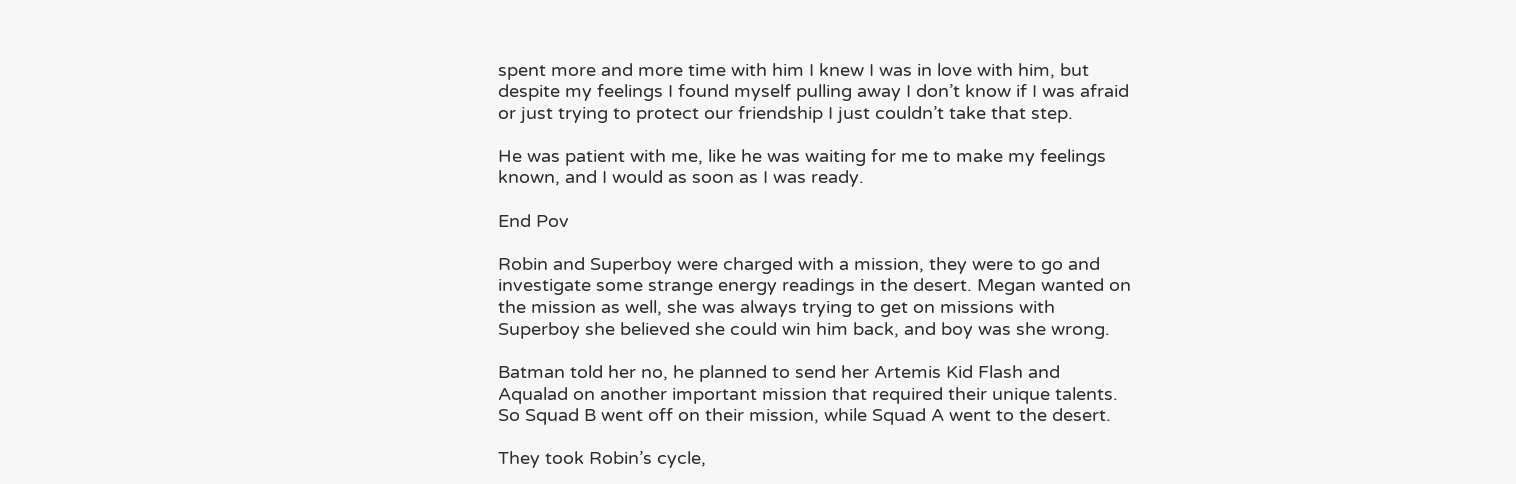spent more and more time with him I knew I was in love with him, but despite my feelings I found myself pulling away I don’t know if I was afraid or just trying to protect our friendship I just couldn’t take that step.

He was patient with me, like he was waiting for me to make my feelings known, and I would as soon as I was ready.

End Pov

Robin and Superboy were charged with a mission, they were to go and investigate some strange energy readings in the desert. Megan wanted on the mission as well, she was always trying to get on missions with Superboy she believed she could win him back, and boy was she wrong.

Batman told her no, he planned to send her Artemis Kid Flash and Aqualad on another important mission that required their unique talents. So Squad B went off on their mission, while Squad A went to the desert.

They took Robin’s cycle,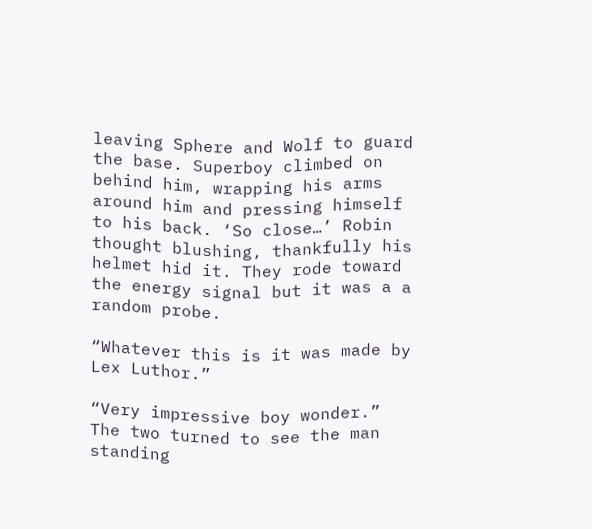leaving Sphere and Wolf to guard the base. Superboy climbed on behind him, wrapping his arms around him and pressing himself to his back. ‘So close…’ Robin thought blushing, thankfully his helmet hid it. They rode toward the energy signal but it was a a random probe.

“Whatever this is it was made by Lex Luthor.”

“Very impressive boy wonder.” The two turned to see the man standing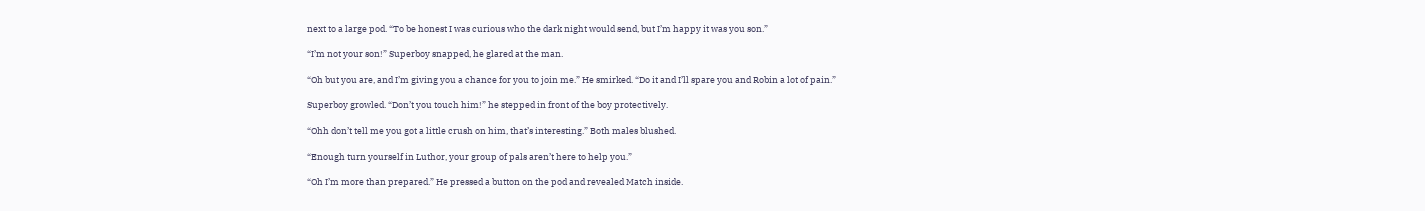next to a large pod. “To be honest I was curious who the dark night would send, but I’m happy it was you son.”

“I’m not your son!” Superboy snapped, he glared at the man.

“Oh but you are, and I’m giving you a chance for you to join me.” He smirked. “Do it and I’ll spare you and Robin a lot of pain.”

Superboy growled. “Don’t you touch him!” he stepped in front of the boy protectively.

“Ohh don’t tell me you got a little crush on him, that’s interesting.” Both males blushed.

“Enough turn yourself in Luthor, your group of pals aren’t here to help you.”

“Oh I’m more than prepared.” He pressed a button on the pod and revealed Match inside.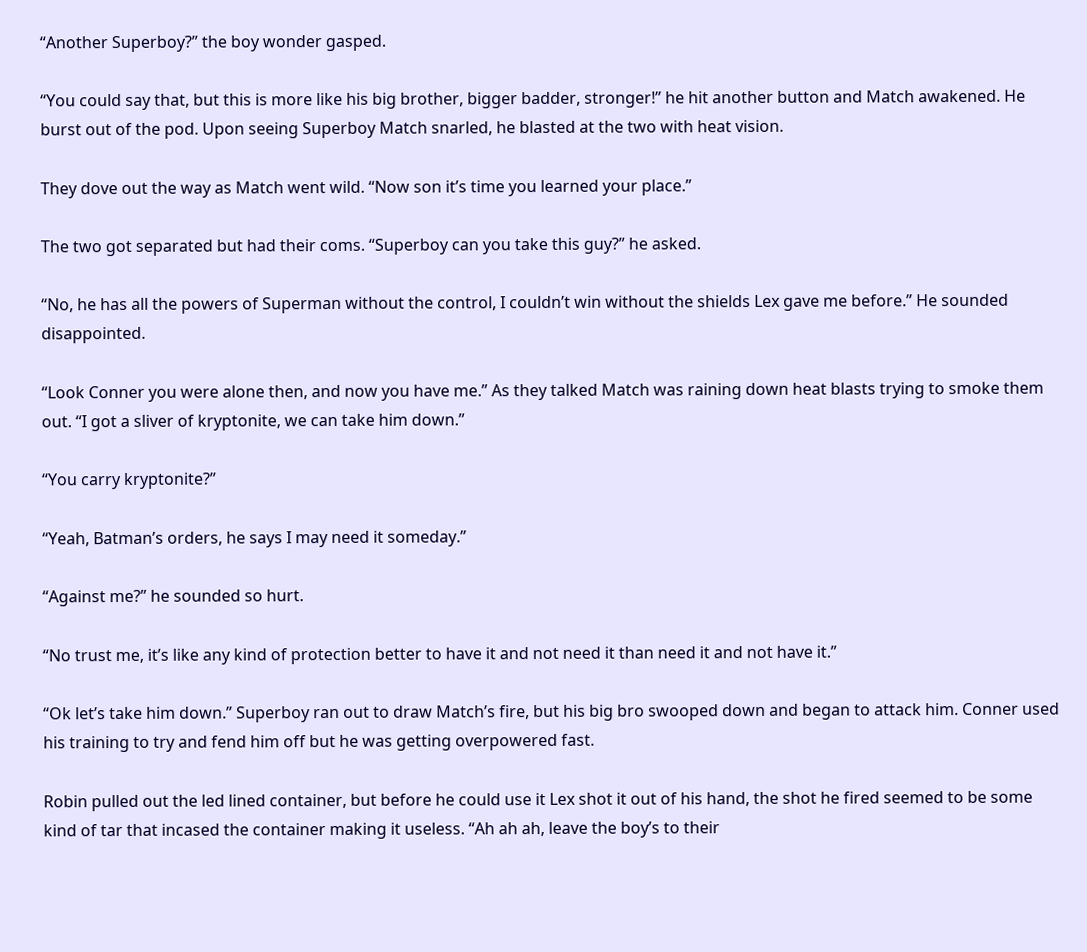“Another Superboy?” the boy wonder gasped.

“You could say that, but this is more like his big brother, bigger badder, stronger!” he hit another button and Match awakened. He burst out of the pod. Upon seeing Superboy Match snarled, he blasted at the two with heat vision.

They dove out the way as Match went wild. “Now son it’s time you learned your place.”

The two got separated but had their coms. “Superboy can you take this guy?” he asked.

“No, he has all the powers of Superman without the control, I couldn’t win without the shields Lex gave me before.” He sounded disappointed.

“Look Conner you were alone then, and now you have me.” As they talked Match was raining down heat blasts trying to smoke them out. “I got a sliver of kryptonite, we can take him down.”

“You carry kryptonite?”

“Yeah, Batman’s orders, he says I may need it someday.”

“Against me?” he sounded so hurt.

“No trust me, it’s like any kind of protection better to have it and not need it than need it and not have it.”

“Ok let’s take him down.” Superboy ran out to draw Match’s fire, but his big bro swooped down and began to attack him. Conner used his training to try and fend him off but he was getting overpowered fast.

Robin pulled out the led lined container, but before he could use it Lex shot it out of his hand, the shot he fired seemed to be some kind of tar that incased the container making it useless. “Ah ah ah, leave the boy’s to their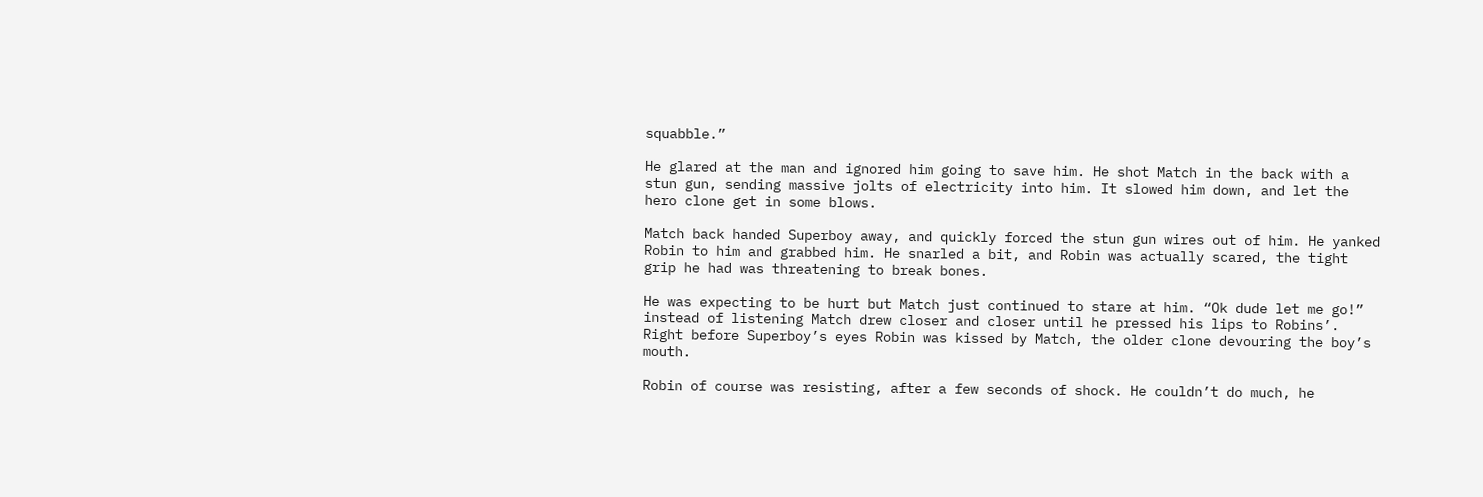squabble.”

He glared at the man and ignored him going to save him. He shot Match in the back with a stun gun, sending massive jolts of electricity into him. It slowed him down, and let the hero clone get in some blows.

Match back handed Superboy away, and quickly forced the stun gun wires out of him. He yanked Robin to him and grabbed him. He snarled a bit, and Robin was actually scared, the tight grip he had was threatening to break bones.

He was expecting to be hurt but Match just continued to stare at him. “Ok dude let me go!” instead of listening Match drew closer and closer until he pressed his lips to Robins’. Right before Superboy’s eyes Robin was kissed by Match, the older clone devouring the boy’s mouth.

Robin of course was resisting, after a few seconds of shock. He couldn’t do much, he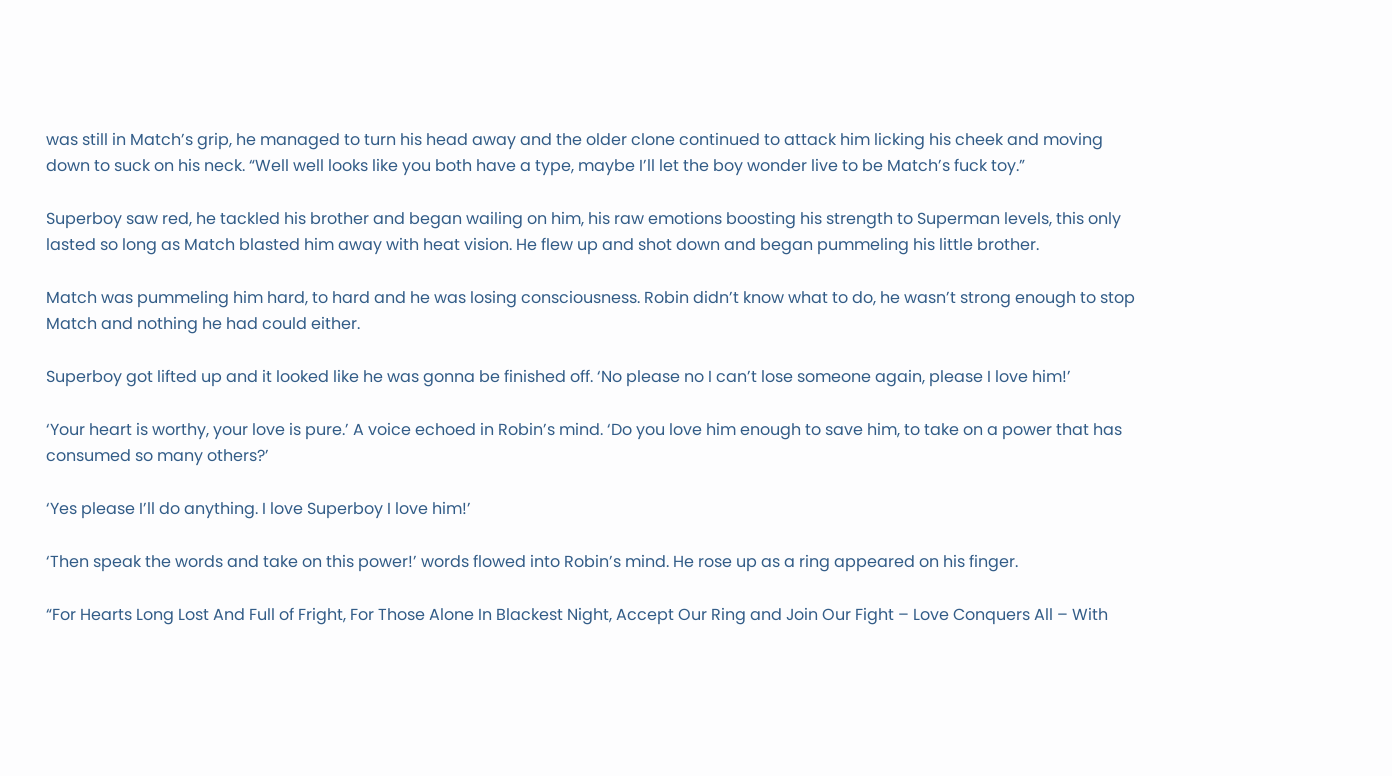was still in Match’s grip, he managed to turn his head away and the older clone continued to attack him licking his cheek and moving down to suck on his neck. “Well well looks like you both have a type, maybe I’ll let the boy wonder live to be Match’s fuck toy.”

Superboy saw red, he tackled his brother and began wailing on him, his raw emotions boosting his strength to Superman levels, this only lasted so long as Match blasted him away with heat vision. He flew up and shot down and began pummeling his little brother.

Match was pummeling him hard, to hard and he was losing consciousness. Robin didn’t know what to do, he wasn’t strong enough to stop Match and nothing he had could either.

Superboy got lifted up and it looked like he was gonna be finished off. ‘No please no I can’t lose someone again, please I love him!’

‘Your heart is worthy, your love is pure.’ A voice echoed in Robin’s mind. ‘Do you love him enough to save him, to take on a power that has consumed so many others?’

‘Yes please I’ll do anything. I love Superboy I love him!’

‘Then speak the words and take on this power!’ words flowed into Robin’s mind. He rose up as a ring appeared on his finger.

“For Hearts Long Lost And Full of Fright, For Those Alone In Blackest Night, Accept Our Ring and Join Our Fight – Love Conquers All – With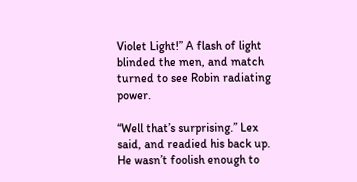Violet Light!” A flash of light blinded the men, and match turned to see Robin radiating power.

“Well that’s surprising.” Lex said, and readied his back up. He wasn’t foolish enough to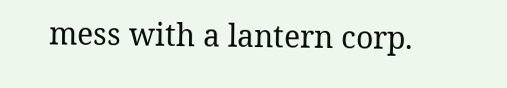mess with a lantern corp.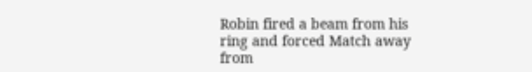Robin fired a beam from his ring and forced Match away from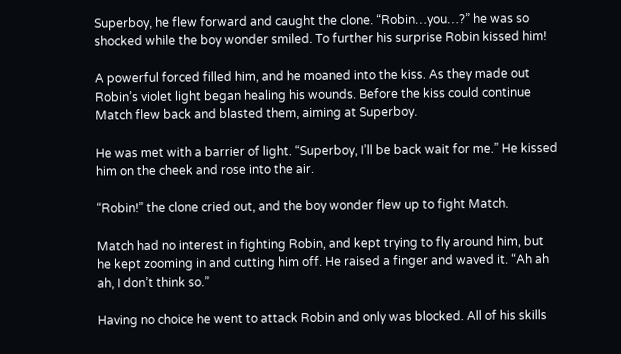Superboy, he flew forward and caught the clone. “Robin…you…?” he was so shocked while the boy wonder smiled. To further his surprise Robin kissed him!

A powerful forced filled him, and he moaned into the kiss. As they made out Robin’s violet light began healing his wounds. Before the kiss could continue Match flew back and blasted them, aiming at Superboy.

He was met with a barrier of light. “Superboy, I’ll be back wait for me.” He kissed him on the cheek and rose into the air.

“Robin!” the clone cried out, and the boy wonder flew up to fight Match.

Match had no interest in fighting Robin, and kept trying to fly around him, but he kept zooming in and cutting him off. He raised a finger and waved it. “Ah ah ah, I don’t think so.”

Having no choice he went to attack Robin and only was blocked. All of his skills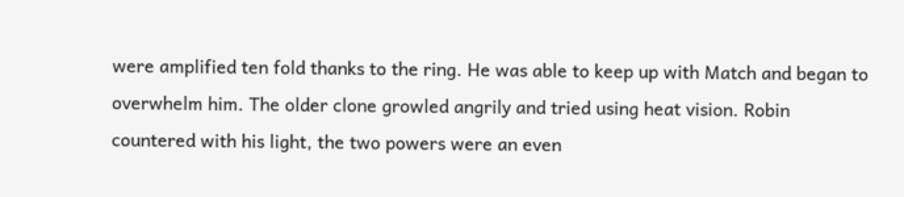were amplified ten fold thanks to the ring. He was able to keep up with Match and began to overwhelm him. The older clone growled angrily and tried using heat vision. Robin countered with his light, the two powers were an even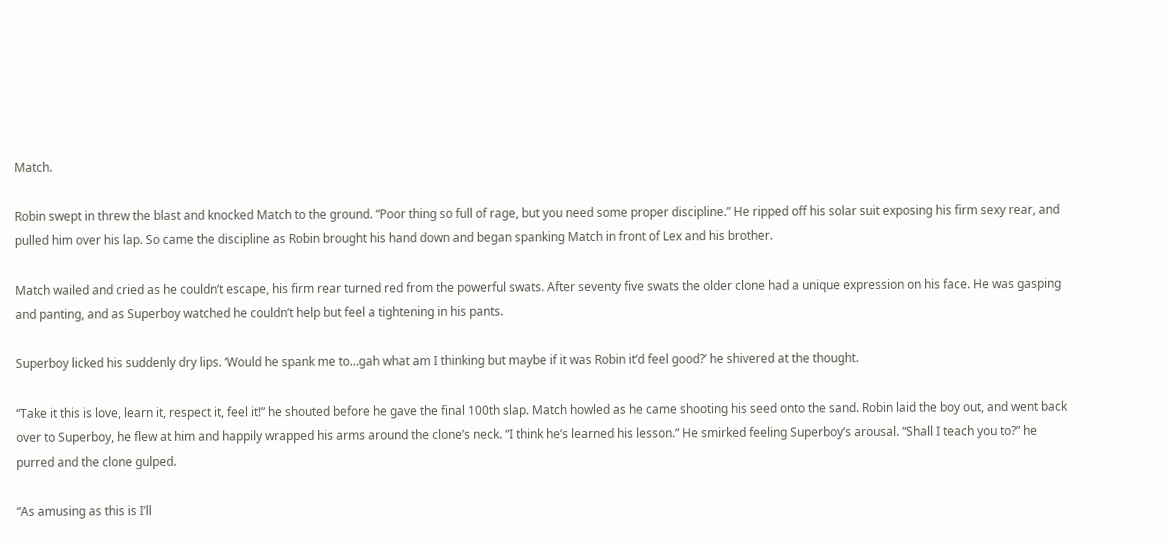Match.

Robin swept in threw the blast and knocked Match to the ground. “Poor thing so full of rage, but you need some proper discipline.” He ripped off his solar suit exposing his firm sexy rear, and pulled him over his lap. So came the discipline as Robin brought his hand down and began spanking Match in front of Lex and his brother.

Match wailed and cried as he couldn’t escape, his firm rear turned red from the powerful swats. After seventy five swats the older clone had a unique expression on his face. He was gasping and panting, and as Superboy watched he couldn’t help but feel a tightening in his pants.

Superboy licked his suddenly dry lips. ‘Would he spank me to…gah what am I thinking but maybe if it was Robin it’d feel good?’ he shivered at the thought.

“Take it this is love, learn it, respect it, feel it!” he shouted before he gave the final 100th slap. Match howled as he came shooting his seed onto the sand. Robin laid the boy out, and went back over to Superboy, he flew at him and happily wrapped his arms around the clone’s neck. “I think he’s learned his lesson.” He smirked feeling Superboy’s arousal. “Shall I teach you to?” he purred and the clone gulped.

“As amusing as this is I’ll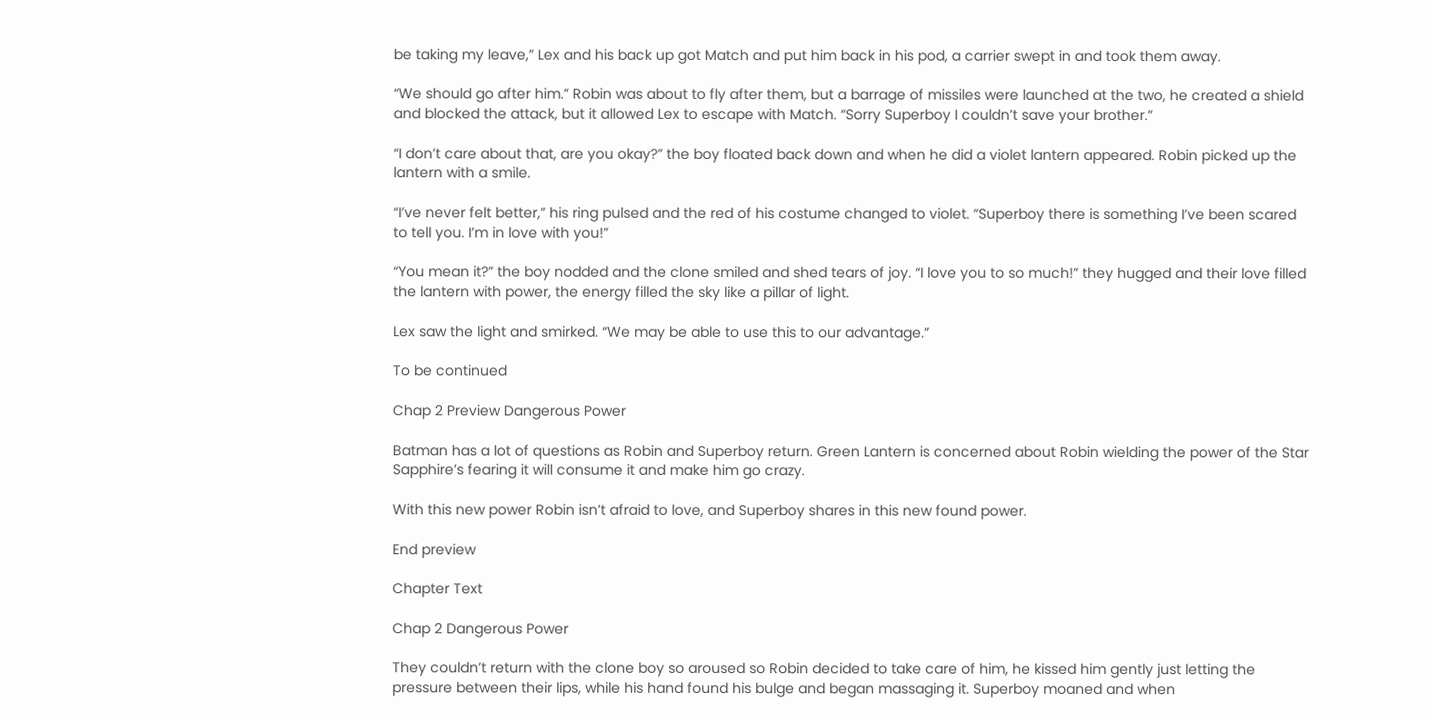be taking my leave,” Lex and his back up got Match and put him back in his pod, a carrier swept in and took them away.

“We should go after him.” Robin was about to fly after them, but a barrage of missiles were launched at the two, he created a shield and blocked the attack, but it allowed Lex to escape with Match. “Sorry Superboy I couldn’t save your brother.”

“I don’t care about that, are you okay?” the boy floated back down and when he did a violet lantern appeared. Robin picked up the lantern with a smile.

“I’ve never felt better,” his ring pulsed and the red of his costume changed to violet. “Superboy there is something I’ve been scared to tell you. I’m in love with you!”

“You mean it?” the boy nodded and the clone smiled and shed tears of joy. “I love you to so much!” they hugged and their love filled the lantern with power, the energy filled the sky like a pillar of light.

Lex saw the light and smirked. “We may be able to use this to our advantage.”

To be continued

Chap 2 Preview Dangerous Power

Batman has a lot of questions as Robin and Superboy return. Green Lantern is concerned about Robin wielding the power of the Star Sapphire’s fearing it will consume it and make him go crazy.

With this new power Robin isn’t afraid to love, and Superboy shares in this new found power.

End preview

Chapter Text

Chap 2 Dangerous Power

They couldn’t return with the clone boy so aroused so Robin decided to take care of him, he kissed him gently just letting the pressure between their lips, while his hand found his bulge and began massaging it. Superboy moaned and when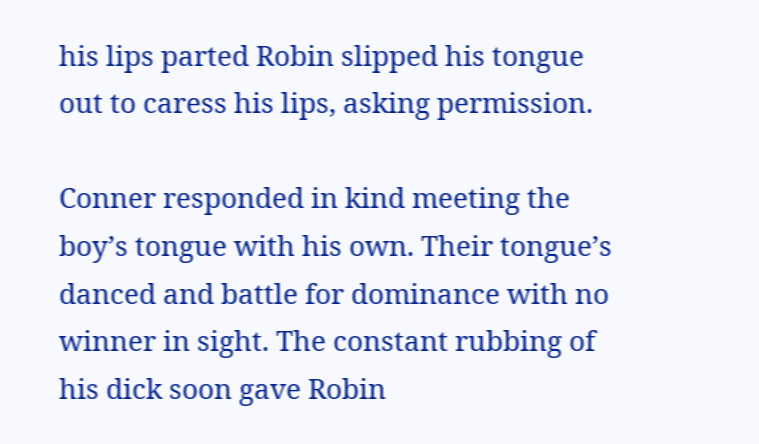his lips parted Robin slipped his tongue out to caress his lips, asking permission.

Conner responded in kind meeting the boy’s tongue with his own. Their tongue’s danced and battle for dominance with no winner in sight. The constant rubbing of his dick soon gave Robin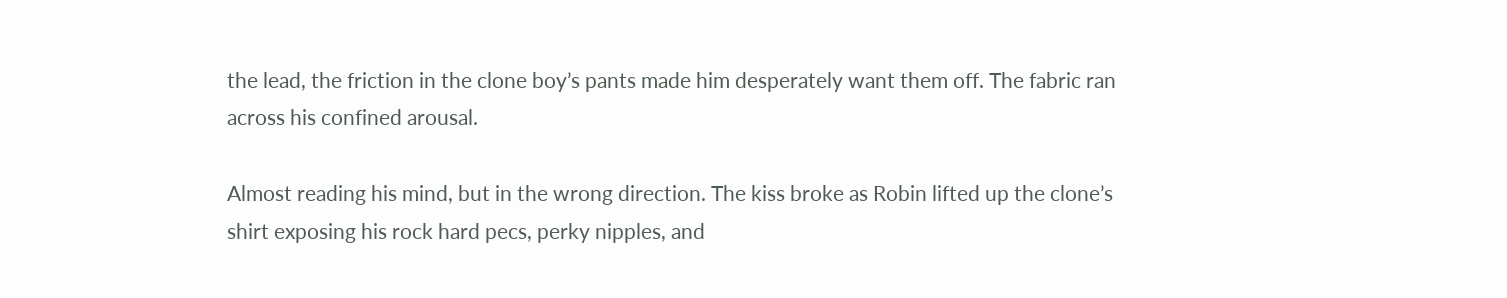the lead, the friction in the clone boy’s pants made him desperately want them off. The fabric ran across his confined arousal.

Almost reading his mind, but in the wrong direction. The kiss broke as Robin lifted up the clone’s shirt exposing his rock hard pecs, perky nipples, and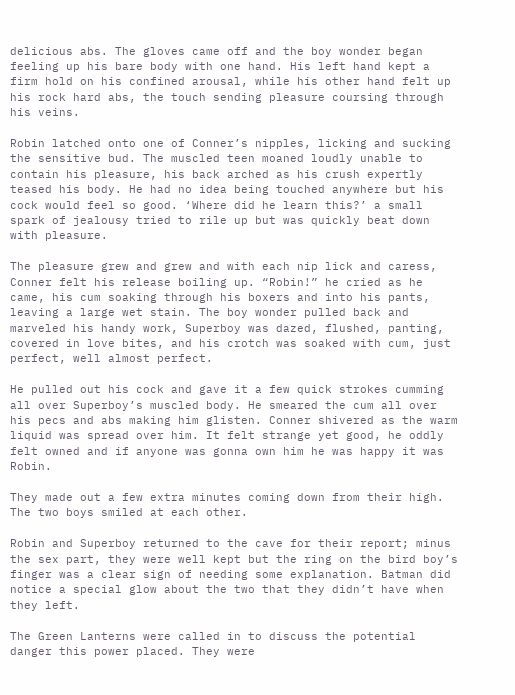delicious abs. The gloves came off and the boy wonder began feeling up his bare body with one hand. His left hand kept a firm hold on his confined arousal, while his other hand felt up his rock hard abs, the touch sending pleasure coursing through his veins.

Robin latched onto one of Conner’s nipples, licking and sucking the sensitive bud. The muscled teen moaned loudly unable to contain his pleasure, his back arched as his crush expertly teased his body. He had no idea being touched anywhere but his cock would feel so good. ‘Where did he learn this?’ a small spark of jealousy tried to rile up but was quickly beat down with pleasure.

The pleasure grew and grew and with each nip lick and caress, Conner felt his release boiling up. “Robin!” he cried as he came, his cum soaking through his boxers and into his pants, leaving a large wet stain. The boy wonder pulled back and marveled his handy work, Superboy was dazed, flushed, panting, covered in love bites, and his crotch was soaked with cum, just perfect, well almost perfect.

He pulled out his cock and gave it a few quick strokes cumming all over Superboy’s muscled body. He smeared the cum all over his pecs and abs making him glisten. Conner shivered as the warm liquid was spread over him. It felt strange yet good, he oddly felt owned and if anyone was gonna own him he was happy it was Robin.

They made out a few extra minutes coming down from their high. The two boys smiled at each other.

Robin and Superboy returned to the cave for their report; minus the sex part, they were well kept but the ring on the bird boy’s finger was a clear sign of needing some explanation. Batman did notice a special glow about the two that they didn’t have when they left.

The Green Lanterns were called in to discuss the potential danger this power placed. They were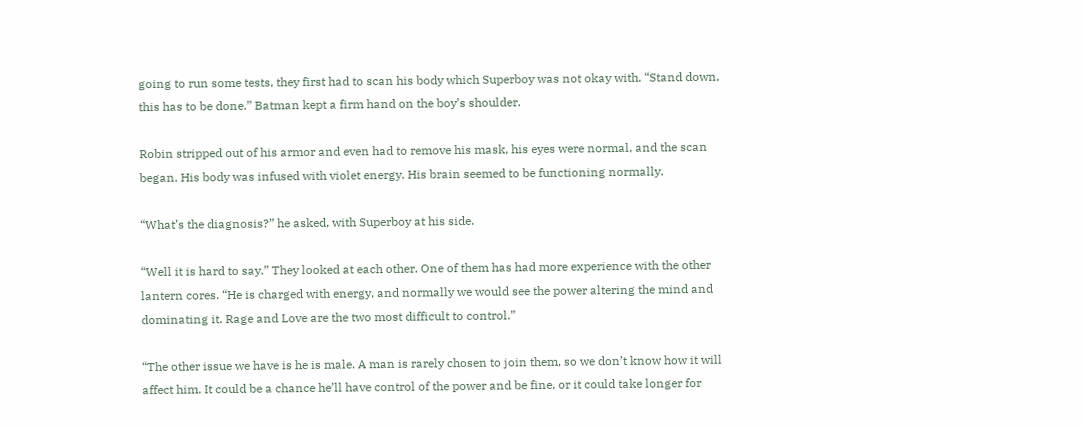going to run some tests, they first had to scan his body which Superboy was not okay with. “Stand down, this has to be done.” Batman kept a firm hand on the boy’s shoulder.

Robin stripped out of his armor and even had to remove his mask, his eyes were normal, and the scan began. His body was infused with violet energy. His brain seemed to be functioning normally.

“What’s the diagnosis?” he asked, with Superboy at his side.

“Well it is hard to say.” They looked at each other. One of them has had more experience with the other lantern cores. “He is charged with energy, and normally we would see the power altering the mind and dominating it. Rage and Love are the two most difficult to control.”

“The other issue we have is he is male. A man is rarely chosen to join them, so we don’t know how it will affect him. It could be a chance he’ll have control of the power and be fine, or it could take longer for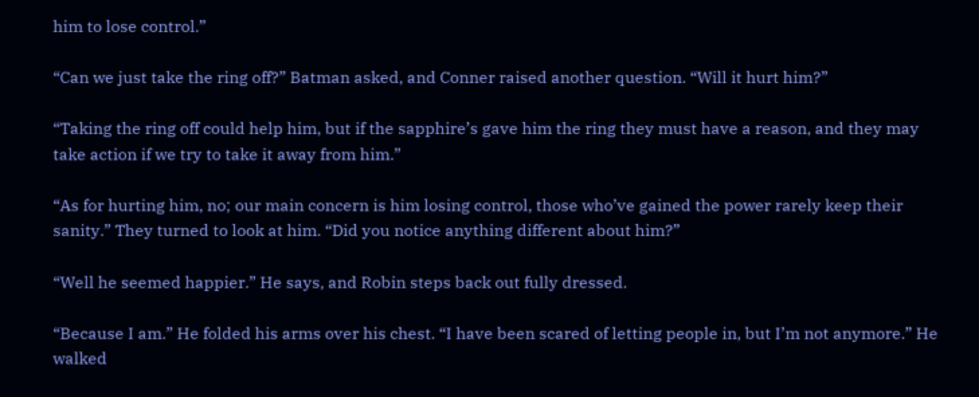him to lose control.”

“Can we just take the ring off?” Batman asked, and Conner raised another question. “Will it hurt him?”

“Taking the ring off could help him, but if the sapphire’s gave him the ring they must have a reason, and they may take action if we try to take it away from him.”

“As for hurting him, no; our main concern is him losing control, those who’ve gained the power rarely keep their sanity.” They turned to look at him. “Did you notice anything different about him?”

“Well he seemed happier.” He says, and Robin steps back out fully dressed.

“Because I am.” He folded his arms over his chest. “I have been scared of letting people in, but I’m not anymore.” He walked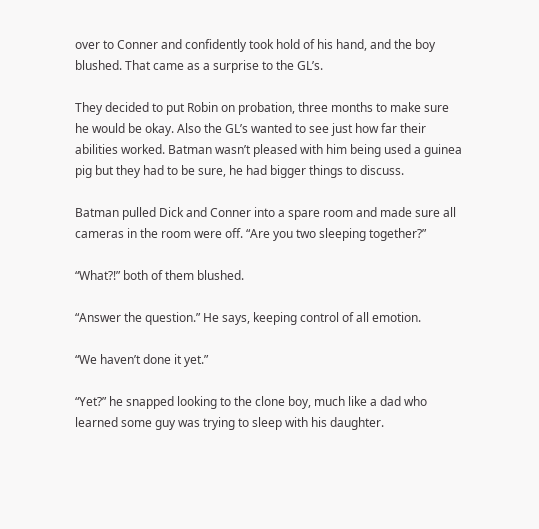over to Conner and confidently took hold of his hand, and the boy blushed. That came as a surprise to the GL’s.

They decided to put Robin on probation, three months to make sure he would be okay. Also the GL’s wanted to see just how far their abilities worked. Batman wasn’t pleased with him being used a guinea pig but they had to be sure, he had bigger things to discuss.

Batman pulled Dick and Conner into a spare room and made sure all cameras in the room were off. “Are you two sleeping together?”

“What?!” both of them blushed.

“Answer the question.” He says, keeping control of all emotion.

“We haven’t done it yet.”

“Yet?” he snapped looking to the clone boy, much like a dad who learned some guy was trying to sleep with his daughter.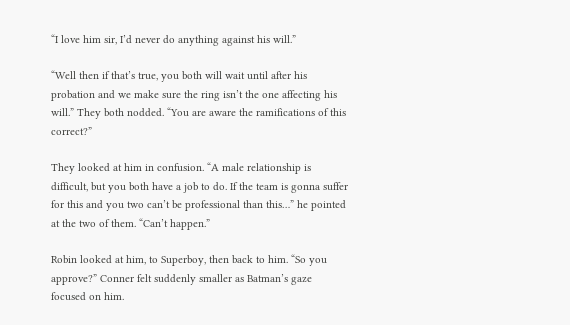“I love him sir, I’d never do anything against his will.”

“Well then if that’s true, you both will wait until after his probation and we make sure the ring isn’t the one affecting his will.” They both nodded. “You are aware the ramifications of this correct?”

They looked at him in confusion. “A male relationship is difficult, but you both have a job to do. If the team is gonna suffer for this and you two can’t be professional than this…” he pointed at the two of them. “Can’t happen.”

Robin looked at him, to Superboy, then back to him. “So you approve?” Conner felt suddenly smaller as Batman’s gaze focused on him.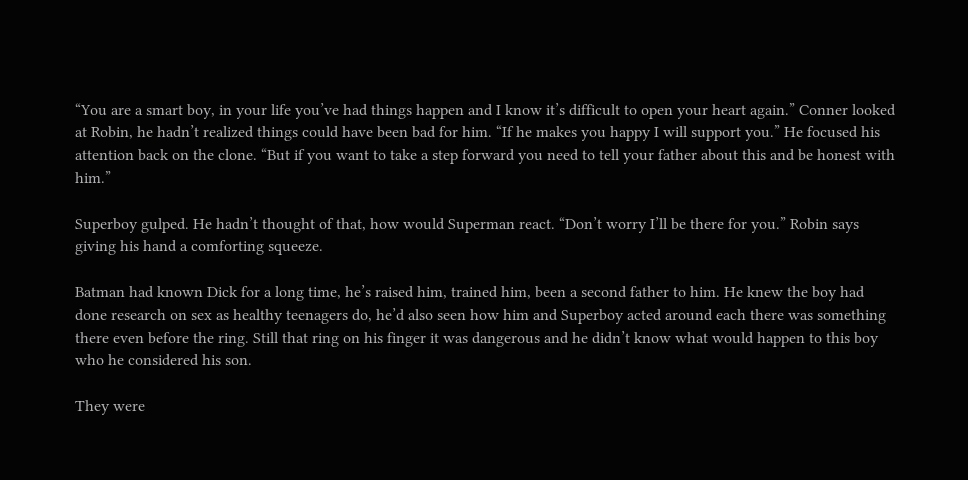“You are a smart boy, in your life you’ve had things happen and I know it’s difficult to open your heart again.” Conner looked at Robin, he hadn’t realized things could have been bad for him. “If he makes you happy I will support you.” He focused his attention back on the clone. “But if you want to take a step forward you need to tell your father about this and be honest with him.”

Superboy gulped. He hadn’t thought of that, how would Superman react. “Don’t worry I’ll be there for you.” Robin says giving his hand a comforting squeeze.

Batman had known Dick for a long time, he’s raised him, trained him, been a second father to him. He knew the boy had done research on sex as healthy teenagers do, he’d also seen how him and Superboy acted around each there was something there even before the ring. Still that ring on his finger it was dangerous and he didn’t know what would happen to this boy who he considered his son.

They were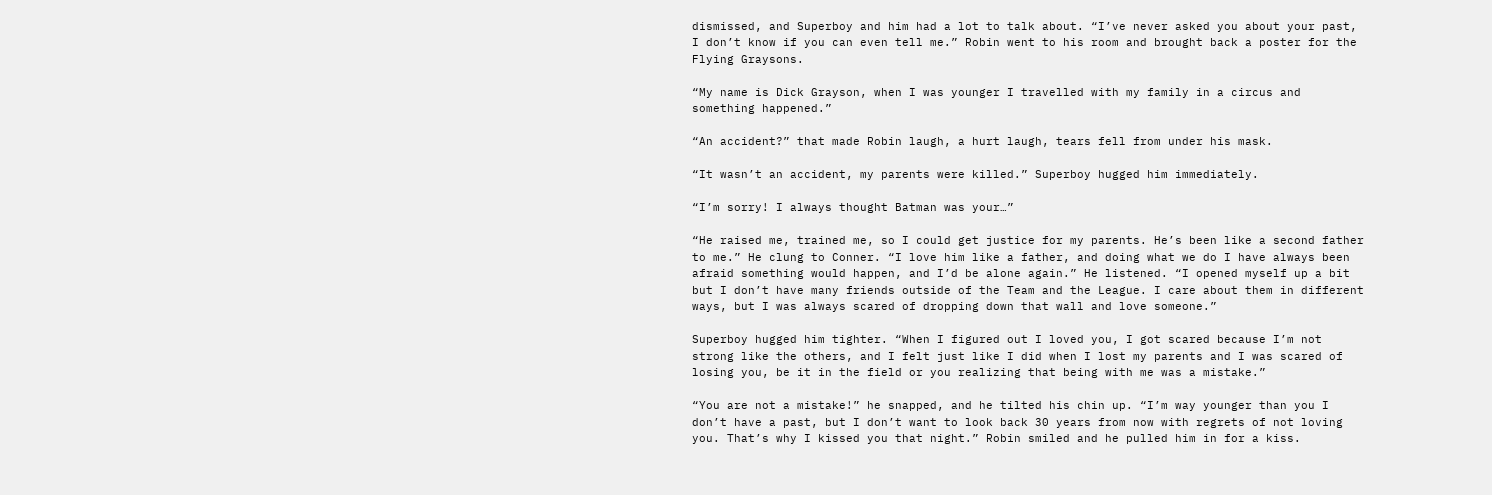dismissed, and Superboy and him had a lot to talk about. “I’ve never asked you about your past, I don’t know if you can even tell me.” Robin went to his room and brought back a poster for the Flying Graysons.

“My name is Dick Grayson, when I was younger I travelled with my family in a circus and something happened.”

“An accident?” that made Robin laugh, a hurt laugh, tears fell from under his mask.

“It wasn’t an accident, my parents were killed.” Superboy hugged him immediately.

“I’m sorry! I always thought Batman was your…”

“He raised me, trained me, so I could get justice for my parents. He’s been like a second father to me.” He clung to Conner. “I love him like a father, and doing what we do I have always been afraid something would happen, and I’d be alone again.” He listened. “I opened myself up a bit but I don’t have many friends outside of the Team and the League. I care about them in different ways, but I was always scared of dropping down that wall and love someone.”

Superboy hugged him tighter. “When I figured out I loved you, I got scared because I’m not strong like the others, and I felt just like I did when I lost my parents and I was scared of losing you, be it in the field or you realizing that being with me was a mistake.”

“You are not a mistake!” he snapped, and he tilted his chin up. “I’m way younger than you I don’t have a past, but I don’t want to look back 30 years from now with regrets of not loving you. That’s why I kissed you that night.” Robin smiled and he pulled him in for a kiss.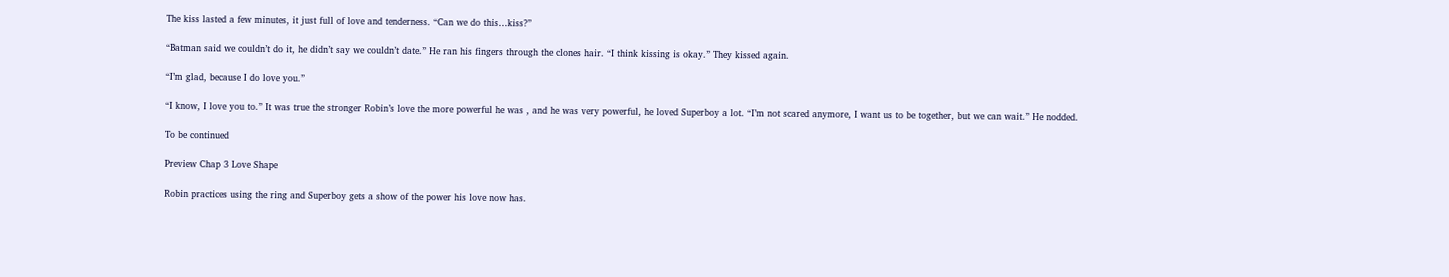The kiss lasted a few minutes, it just full of love and tenderness. “Can we do this…kiss?”

“Batman said we couldn’t do it, he didn’t say we couldn’t date.” He ran his fingers through the clones hair. “I think kissing is okay.” They kissed again.

“I’m glad, because I do love you.”

“I know, I love you to.” It was true the stronger Robin’s love the more powerful he was , and he was very powerful, he loved Superboy a lot. “I’m not scared anymore, I want us to be together, but we can wait.” He nodded.

To be continued

Preview Chap 3 Love Shape

Robin practices using the ring and Superboy gets a show of the power his love now has.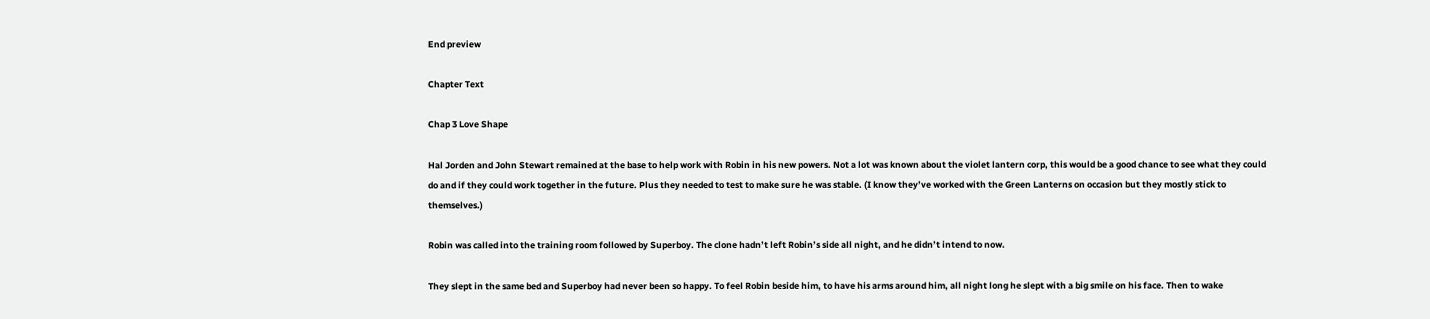End preview

Chapter Text

Chap 3 Love Shape

Hal Jorden and John Stewart remained at the base to help work with Robin in his new powers. Not a lot was known about the violet lantern corp, this would be a good chance to see what they could do and if they could work together in the future. Plus they needed to test to make sure he was stable. (I know they’ve worked with the Green Lanterns on occasion but they mostly stick to themselves.)

Robin was called into the training room followed by Superboy. The clone hadn’t left Robin’s side all night, and he didn’t intend to now.

They slept in the same bed and Superboy had never been so happy. To feel Robin beside him, to have his arms around him, all night long he slept with a big smile on his face. Then to wake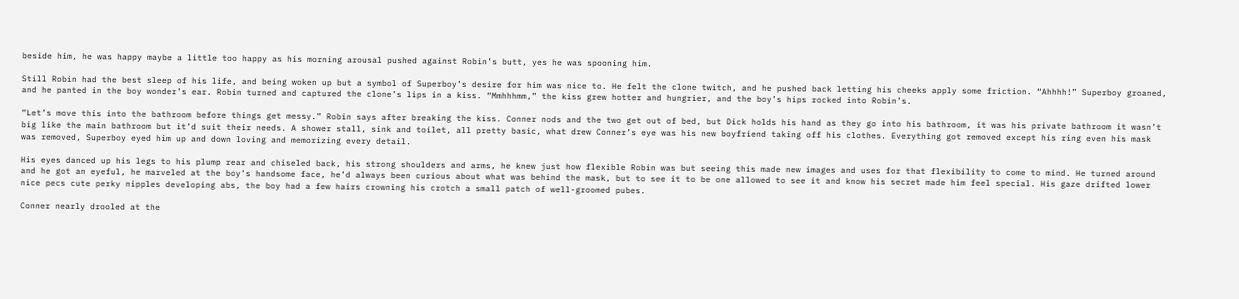beside him, he was happy maybe a little too happy as his morning arousal pushed against Robin’s butt, yes he was spooning him.

Still Robin had the best sleep of his life, and being woken up but a symbol of Superboy’s desire for him was nice to. He felt the clone twitch, and he pushed back letting his cheeks apply some friction. “Ahhhh!” Superboy groaned, and he panted in the boy wonder’s ear. Robin turned and captured the clone’s lips in a kiss. “Mmhhhmm,” the kiss grew hotter and hungrier, and the boy’s hips rocked into Robin’s.

“Let’s move this into the bathroom before things get messy.” Robin says after breaking the kiss. Conner nods and the two get out of bed, but Dick holds his hand as they go into his bathroom, it was his private bathroom it wasn’t big like the main bathroom but it’d suit their needs. A shower stall, sink and toilet, all pretty basic, what drew Conner’s eye was his new boyfriend taking off his clothes. Everything got removed except his ring even his mask was removed, Superboy eyed him up and down loving and memorizing every detail.

His eyes danced up his legs to his plump rear and chiseled back, his strong shoulders and arms, he knew just how flexible Robin was but seeing this made new images and uses for that flexibility to come to mind. He turned around and he got an eyeful, he marveled at the boy’s handsome face, he’d always been curious about what was behind the mask, but to see it to be one allowed to see it and know his secret made him feel special. His gaze drifted lower nice pecs cute perky nipples developing abs, the boy had a few hairs crowning his crotch a small patch of well-groomed pubes.

Conner nearly drooled at the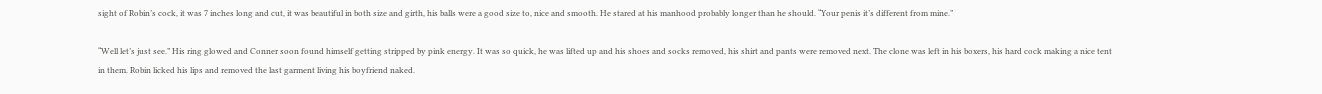sight of Robin’s cock, it was 7 inches long and cut, it was beautiful in both size and girth, his balls were a good size to, nice and smooth. He stared at his manhood probably longer than he should. “Your penis it’s different from mine.”

“Well let’s just see.” His ring glowed and Conner soon found himself getting stripped by pink energy. It was so quick, he was lifted up and his shoes and socks removed, his shirt and pants were removed next. The clone was left in his boxers, his hard cock making a nice tent in them. Robin licked his lips and removed the last garment living his boyfriend naked.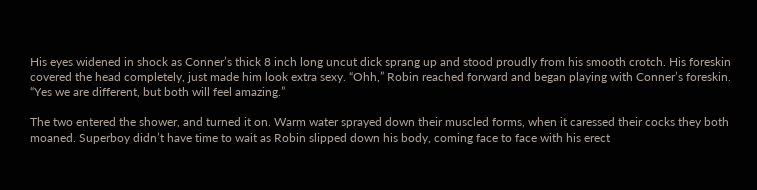His eyes widened in shock as Conner’s thick 8 inch long uncut dick sprang up and stood proudly from his smooth crotch. His foreskin covered the head completely, just made him look extra sexy. “Ohh,” Robin reached forward and began playing with Conner’s foreskin. “Yes we are different, but both will feel amazing.”

The two entered the shower, and turned it on. Warm water sprayed down their muscled forms, when it caressed their cocks they both moaned. Superboy didn’t have time to wait as Robin slipped down his body, coming face to face with his erect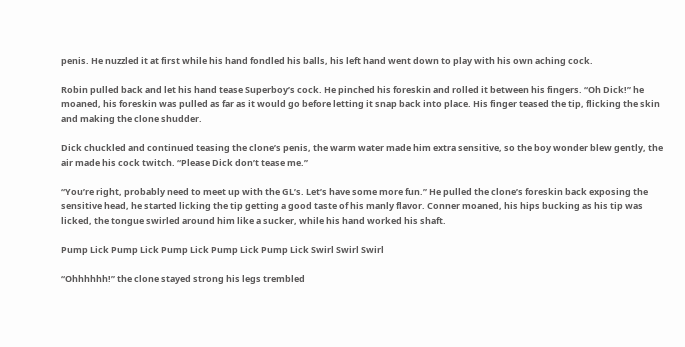penis. He nuzzled it at first while his hand fondled his balls, his left hand went down to play with his own aching cock.

Robin pulled back and let his hand tease Superboy’s cock. He pinched his foreskin and rolled it between his fingers. “Oh Dick!” he moaned, his foreskin was pulled as far as it would go before letting it snap back into place. His finger teased the tip, flicking the skin and making the clone shudder.

Dick chuckled and continued teasing the clone’s penis, the warm water made him extra sensitive, so the boy wonder blew gently, the air made his cock twitch. “Please Dick don’t tease me.”

“You’re right, probably need to meet up with the GL’s. Let’s have some more fun.” He pulled the clone’s foreskin back exposing the sensitive head, he started licking the tip getting a good taste of his manly flavor. Conner moaned, his hips bucking as his tip was licked, the tongue swirled around him like a sucker, while his hand worked his shaft.

Pump Lick Pump Lick Pump Lick Pump Lick Pump Lick Swirl Swirl Swirl

“Ohhhhhh!” the clone stayed strong his legs trembled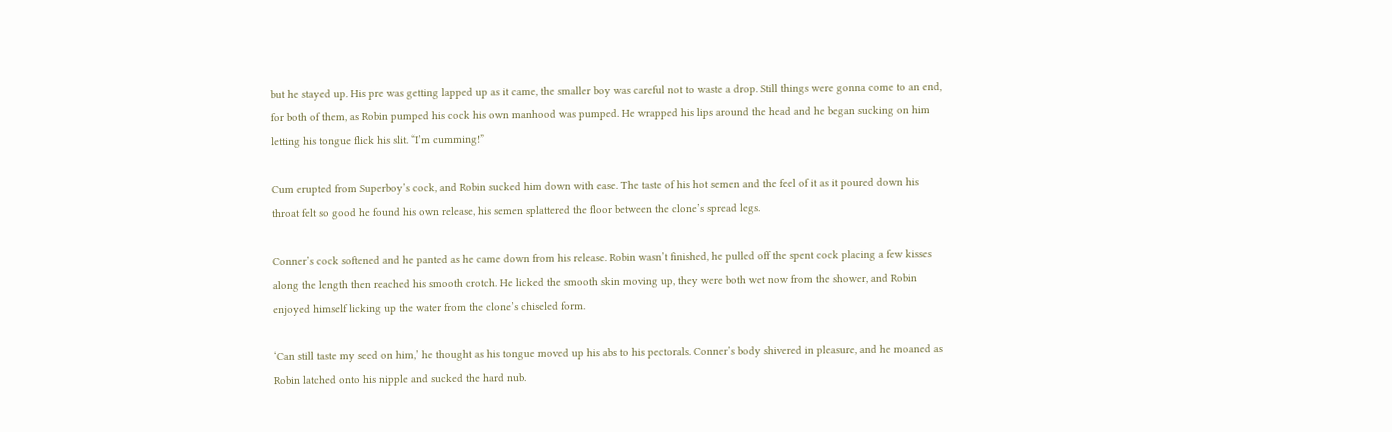but he stayed up. His pre was getting lapped up as it came, the smaller boy was careful not to waste a drop. Still things were gonna come to an end, for both of them, as Robin pumped his cock his own manhood was pumped. He wrapped his lips around the head and he began sucking on him letting his tongue flick his slit. “I’m cumming!”

Cum erupted from Superboy’s cock, and Robin sucked him down with ease. The taste of his hot semen and the feel of it as it poured down his throat felt so good he found his own release, his semen splattered the floor between the clone’s spread legs.

Conner’s cock softened and he panted as he came down from his release. Robin wasn’t finished, he pulled off the spent cock placing a few kisses along the length then reached his smooth crotch. He licked the smooth skin moving up, they were both wet now from the shower, and Robin enjoyed himself licking up the water from the clone’s chiseled form.

‘Can still taste my seed on him,’ he thought as his tongue moved up his abs to his pectorals. Conner’s body shivered in pleasure, and he moaned as Robin latched onto his nipple and sucked the hard nub.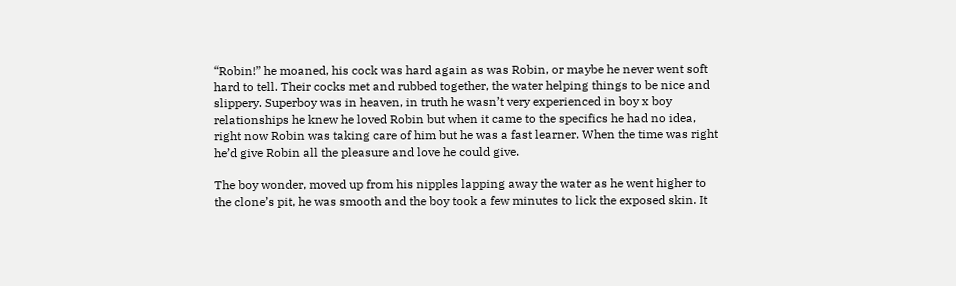“Robin!” he moaned, his cock was hard again as was Robin, or maybe he never went soft hard to tell. Their cocks met and rubbed together, the water helping things to be nice and slippery. Superboy was in heaven, in truth he wasn’t very experienced in boy x boy relationships he knew he loved Robin but when it came to the specifics he had no idea, right now Robin was taking care of him but he was a fast learner. When the time was right he’d give Robin all the pleasure and love he could give.

The boy wonder, moved up from his nipples lapping away the water as he went higher to the clone’s pit, he was smooth and the boy took a few minutes to lick the exposed skin. It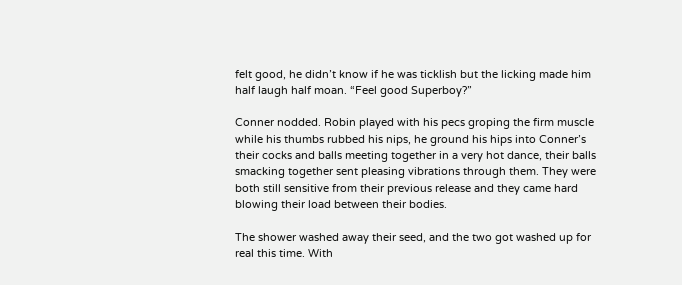felt good, he didn’t know if he was ticklish but the licking made him half laugh half moan. “Feel good Superboy?”

Conner nodded. Robin played with his pecs groping the firm muscle while his thumbs rubbed his nips, he ground his hips into Conner’s their cocks and balls meeting together in a very hot dance, their balls smacking together sent pleasing vibrations through them. They were both still sensitive from their previous release and they came hard blowing their load between their bodies.

The shower washed away their seed, and the two got washed up for real this time. With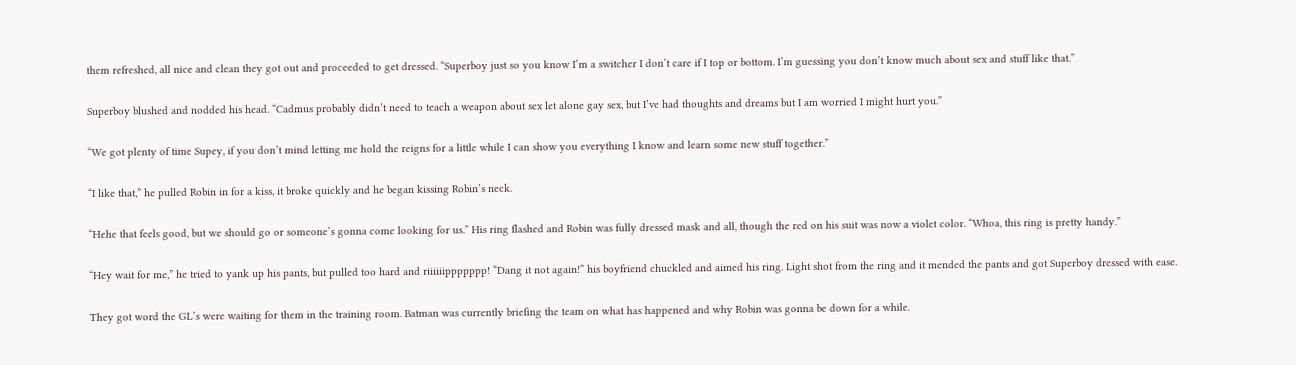them refreshed, all nice and clean they got out and proceeded to get dressed. “Superboy just so you know I’m a switcher I don’t care if I top or bottom. I’m guessing you don’t know much about sex and stuff like that.”

Superboy blushed and nodded his head. “Cadmus probably didn’t need to teach a weapon about sex let alone gay sex, but I’ve had thoughts and dreams but I am worried I might hurt you.”

“We got plenty of time Supey, if you don’t mind letting me hold the reigns for a little while I can show you everything I know and learn some new stuff together.”

“I like that,” he pulled Robin in for a kiss, it broke quickly and he began kissing Robin’s neck.

“Hehe that feels good, but we should go or someone’s gonna come looking for us.” His ring flashed and Robin was fully dressed mask and all, though the red on his suit was now a violet color. “Whoa, this ring is pretty handy.”

“Hey wait for me,” he tried to yank up his pants, but pulled too hard and riiiiiippppppp! “Dang it not again!” his boyfriend chuckled and aimed his ring. Light shot from the ring and it mended the pants and got Superboy dressed with ease.

They got word the GL’s were waiting for them in the training room. Batman was currently briefing the team on what has happened and why Robin was gonna be down for a while.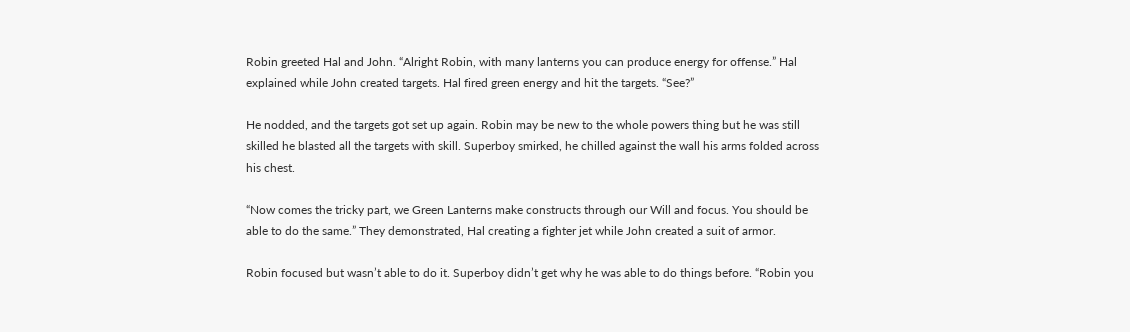Robin greeted Hal and John. “Alright Robin, with many lanterns you can produce energy for offense.” Hal explained while John created targets. Hal fired green energy and hit the targets. “See?”

He nodded, and the targets got set up again. Robin may be new to the whole powers thing but he was still skilled he blasted all the targets with skill. Superboy smirked, he chilled against the wall his arms folded across his chest.

“Now comes the tricky part, we Green Lanterns make constructs through our Will and focus. You should be able to do the same.” They demonstrated, Hal creating a fighter jet while John created a suit of armor.

Robin focused but wasn’t able to do it. Superboy didn’t get why he was able to do things before. “Robin you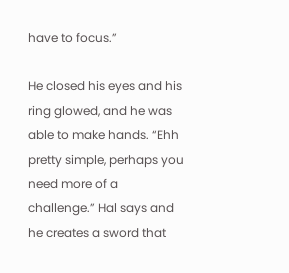have to focus.”

He closed his eyes and his ring glowed, and he was able to make hands. “Ehh pretty simple, perhaps you need more of a challenge.” Hal says and he creates a sword that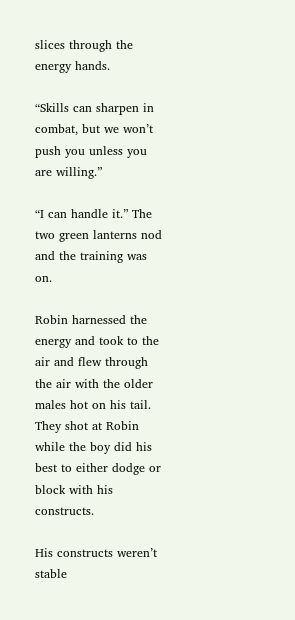slices through the energy hands.

“Skills can sharpen in combat, but we won’t push you unless you are willing.”

“I can handle it.” The two green lanterns nod and the training was on.

Robin harnessed the energy and took to the air and flew through the air with the older males hot on his tail. They shot at Robin while the boy did his best to either dodge or block with his constructs.

His constructs weren’t stable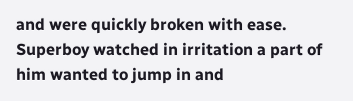and were quickly broken with ease. Superboy watched in irritation a part of him wanted to jump in and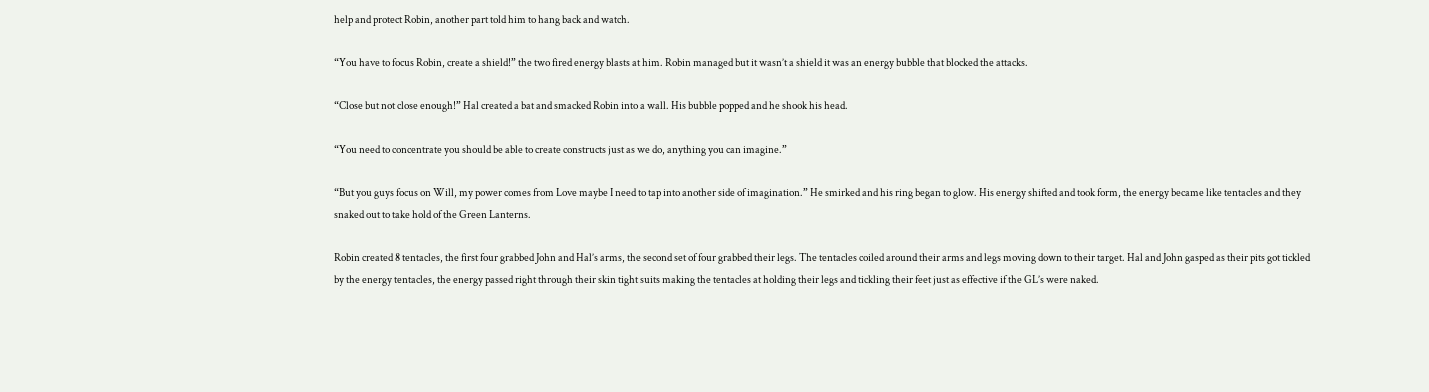help and protect Robin, another part told him to hang back and watch.

“You have to focus Robin, create a shield!” the two fired energy blasts at him. Robin managed but it wasn’t a shield it was an energy bubble that blocked the attacks.

“Close but not close enough!” Hal created a bat and smacked Robin into a wall. His bubble popped and he shook his head.

“You need to concentrate you should be able to create constructs just as we do, anything you can imagine.”

“But you guys focus on Will, my power comes from Love maybe I need to tap into another side of imagination.” He smirked and his ring began to glow. His energy shifted and took form, the energy became like tentacles and they snaked out to take hold of the Green Lanterns.

Robin created 8 tentacles, the first four grabbed John and Hal’s arms, the second set of four grabbed their legs. The tentacles coiled around their arms and legs moving down to their target. Hal and John gasped as their pits got tickled by the energy tentacles, the energy passed right through their skin tight suits making the tentacles at holding their legs and tickling their feet just as effective if the GL’s were naked.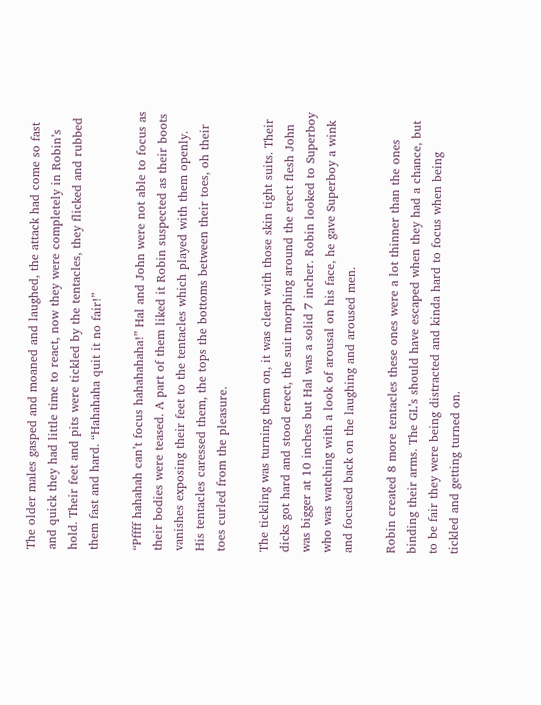The older males gasped and moaned and laughed, the attack had come so fast and quick they had little time to react, now they were completely in Robin’s hold. Their feet and pits were tickled by the tentacles, they flicked and rubbed them fast and hard. “Hahahaha quit it no fair!”

“Pffff hahahah can’t focus hahahahaha!” Hal and John were not able to focus as their bodies were teased. A part of them liked it Robin suspected as their boots vanishes exposing their feet to the tentacles which played with them openly. His tentacles caressed them, the tops the bottoms between their toes, oh their toes curled from the pleasure.

The tickling was turning them on, it was clear with those skin tight suits. Their dicks got hard and stood erect, the suit morphing around the erect flesh John was bigger at 10 inches but Hal was a solid 7 incher. Robin looked to Superboy who was watching with a look of arousal on his face, he gave Superboy a wink and focused back on the laughing and aroused men.

Robin created 8 more tentacles these ones were a lot thinner than the ones binding their arms. The GL’s should have escaped when they had a chance, but to be fair they were being distracted and kinda hard to focus when being tickled and getting turned on.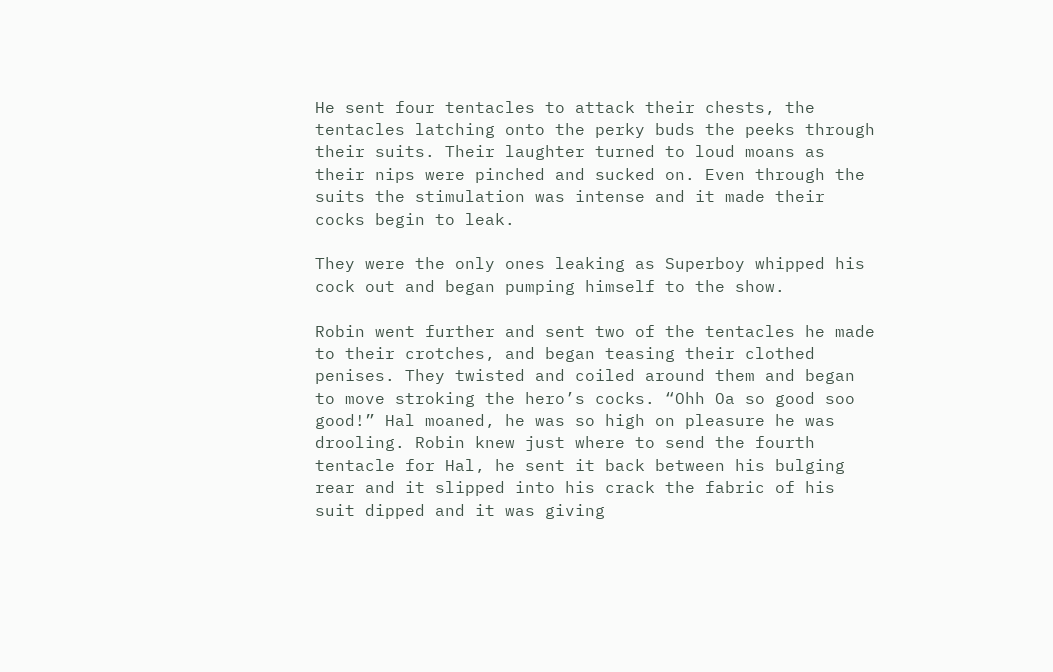He sent four tentacles to attack their chests, the tentacles latching onto the perky buds the peeks through their suits. Their laughter turned to loud moans as their nips were pinched and sucked on. Even through the suits the stimulation was intense and it made their cocks begin to leak.

They were the only ones leaking as Superboy whipped his cock out and began pumping himself to the show.

Robin went further and sent two of the tentacles he made to their crotches, and began teasing their clothed penises. They twisted and coiled around them and began to move stroking the hero’s cocks. “Ohh Oa so good soo good!” Hal moaned, he was so high on pleasure he was drooling. Robin knew just where to send the fourth tentacle for Hal, he sent it back between his bulging rear and it slipped into his crack the fabric of his suit dipped and it was giving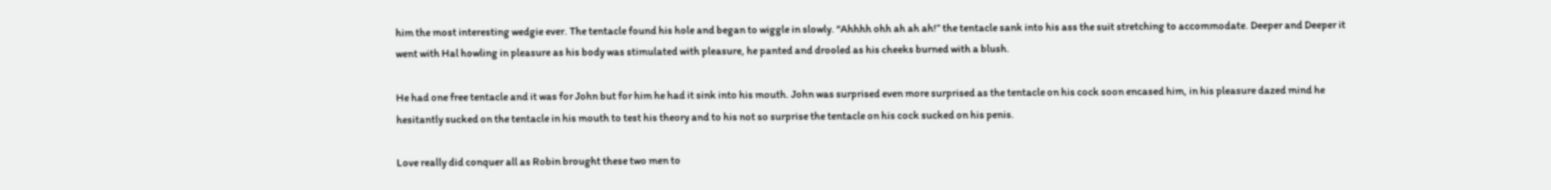him the most interesting wedgie ever. The tentacle found his hole and began to wiggle in slowly. “Ahhhh ohh ah ah ah!” the tentacle sank into his ass the suit stretching to accommodate. Deeper and Deeper it went with Hal howling in pleasure as his body was stimulated with pleasure, he panted and drooled as his cheeks burned with a blush.

He had one free tentacle and it was for John but for him he had it sink into his mouth. John was surprised even more surprised as the tentacle on his cock soon encased him, in his pleasure dazed mind he hesitantly sucked on the tentacle in his mouth to test his theory and to his not so surprise the tentacle on his cock sucked on his penis.

Love really did conquer all as Robin brought these two men to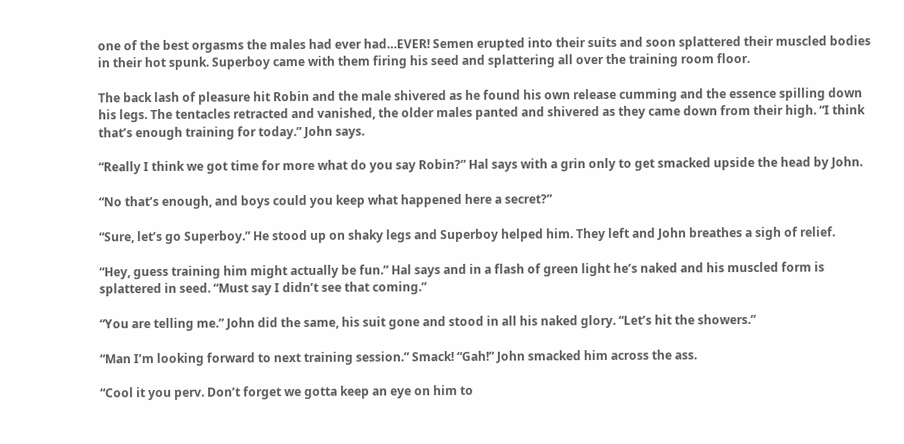one of the best orgasms the males had ever had…EVER! Semen erupted into their suits and soon splattered their muscled bodies in their hot spunk. Superboy came with them firing his seed and splattering all over the training room floor.

The back lash of pleasure hit Robin and the male shivered as he found his own release cumming and the essence spilling down his legs. The tentacles retracted and vanished, the older males panted and shivered as they came down from their high. “I think that’s enough training for today.” John says.

“Really I think we got time for more what do you say Robin?” Hal says with a grin only to get smacked upside the head by John.

“No that’s enough, and boys could you keep what happened here a secret?”

“Sure, let’s go Superboy.” He stood up on shaky legs and Superboy helped him. They left and John breathes a sigh of relief.

“Hey, guess training him might actually be fun.” Hal says and in a flash of green light he’s naked and his muscled form is splattered in seed. “Must say I didn’t see that coming.”

“You are telling me.” John did the same, his suit gone and stood in all his naked glory. “Let’s hit the showers.”

“Man I’m looking forward to next training session.” Smack! “Gah!” John smacked him across the ass.

“Cool it you perv. Don’t forget we gotta keep an eye on him to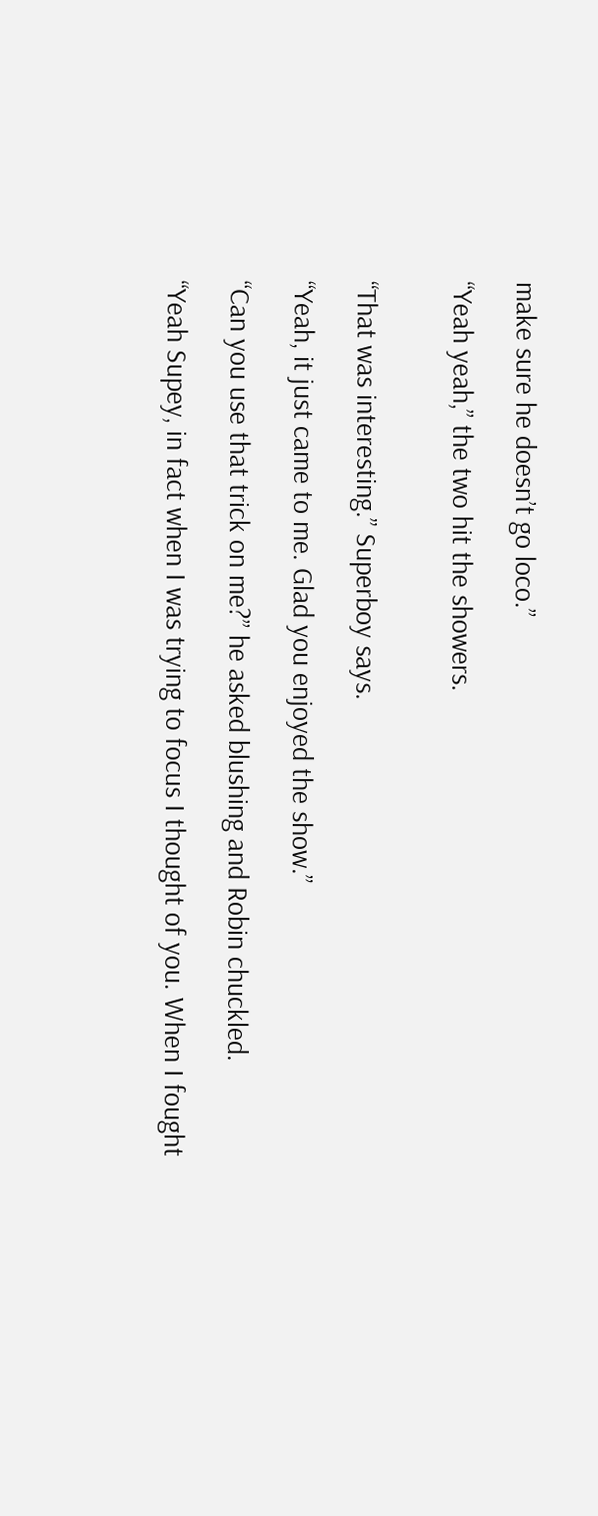make sure he doesn’t go loco.”

“Yeah yeah,” the two hit the showers.


“That was interesting.” Superboy says.

“Yeah, it just came to me. Glad you enjoyed the show.”

“Can you use that trick on me?” he asked blushing and Robin chuckled.

“Yeah Supey, in fact when I was trying to focus I thought of you. When I fought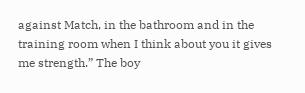against Match, in the bathroom and in the training room when I think about you it gives me strength.” The boy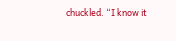chuckled. “I know it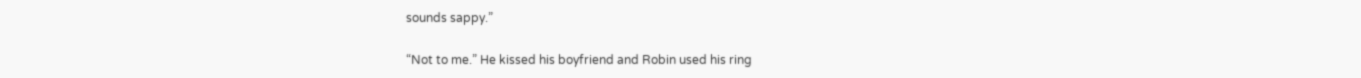sounds sappy.”

“Not to me.” He kissed his boyfriend and Robin used his ring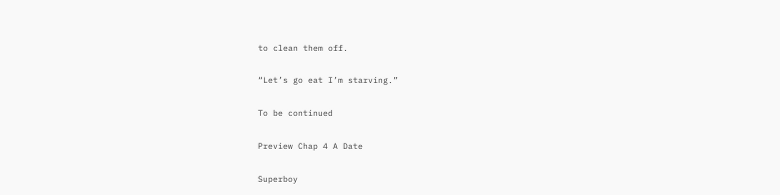to clean them off.

“Let’s go eat I’m starving.”

To be continued

Preview Chap 4 A Date

Superboy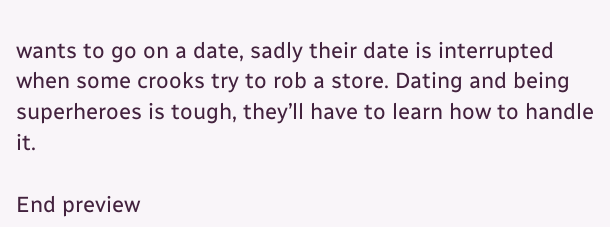wants to go on a date, sadly their date is interrupted when some crooks try to rob a store. Dating and being superheroes is tough, they’ll have to learn how to handle it.

End preview